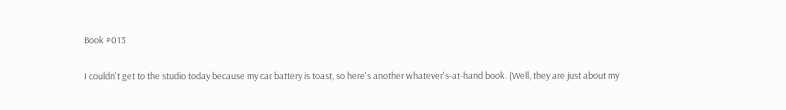Book #013

I couldn't get to the studio today because my car battery is toast, so here's another whatever's-at-hand book. (Well, they are just about my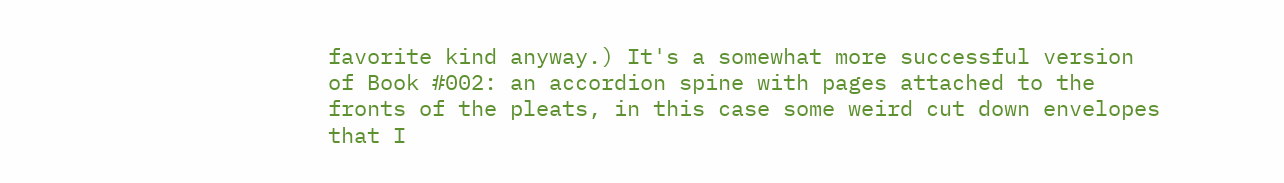favorite kind anyway.) It's a somewhat more successful version of Book #002: an accordion spine with pages attached to the fronts of the pleats, in this case some weird cut down envelopes that I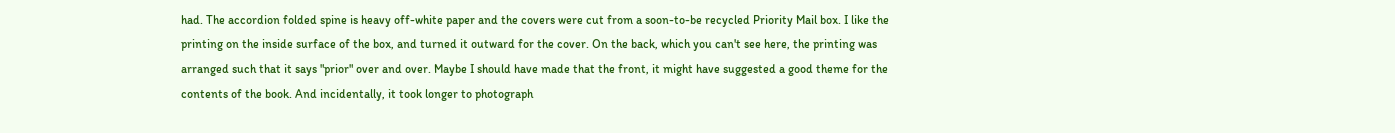had. The accordion folded spine is heavy off-white paper and the covers were cut from a soon-to-be recycled Priority Mail box. I like the printing on the inside surface of the box, and turned it outward for the cover. On the back, which you can't see here, the printing was arranged such that it says "prior" over and over. Maybe I should have made that the front, it might have suggested a good theme for the contents of the book. And incidentally, it took longer to photograph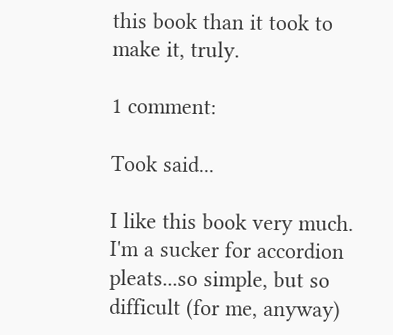this book than it took to make it, truly.

1 comment:

Took said...

I like this book very much. I'm a sucker for accordion pleats...so simple, but so difficult (for me, anyway)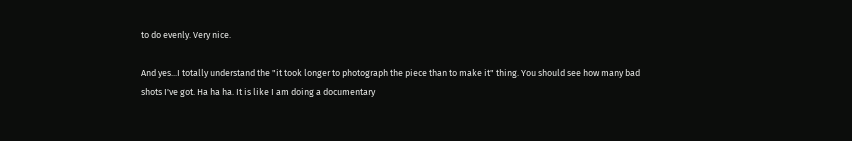to do evenly. Very nice.

And yes...I totally understand the "it took longer to photograph the piece than to make it" thing. You should see how many bad shots I've got. Ha ha ha. It is like I am doing a documentary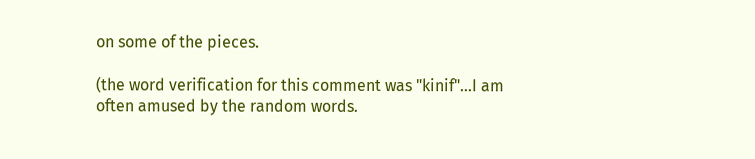on some of the pieces.

(the word verification for this comment was "kinif"...I am often amused by the random words.